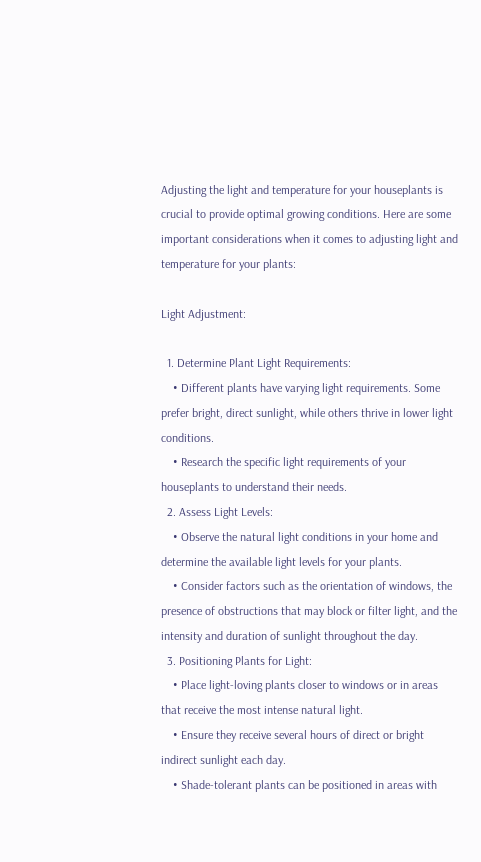Adjusting the light and temperature for your houseplants is crucial to provide optimal growing conditions. Here are some important considerations when it comes to adjusting light and temperature for your plants:

Light Adjustment:

  1. Determine Plant Light Requirements:
    • Different plants have varying light requirements. Some prefer bright, direct sunlight, while others thrive in lower light conditions.
    • Research the specific light requirements of your houseplants to understand their needs.
  2. Assess Light Levels:
    • Observe the natural light conditions in your home and determine the available light levels for your plants.
    • Consider factors such as the orientation of windows, the presence of obstructions that may block or filter light, and the intensity and duration of sunlight throughout the day.
  3. Positioning Plants for Light:
    • Place light-loving plants closer to windows or in areas that receive the most intense natural light.
    • Ensure they receive several hours of direct or bright indirect sunlight each day.
    • Shade-tolerant plants can be positioned in areas with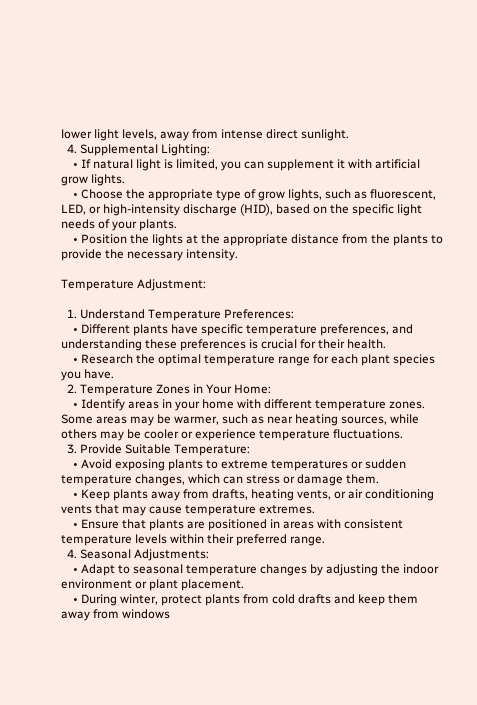lower light levels, away from intense direct sunlight.
  4. Supplemental Lighting:
    • If natural light is limited, you can supplement it with artificial grow lights.
    • Choose the appropriate type of grow lights, such as fluorescent, LED, or high-intensity discharge (HID), based on the specific light needs of your plants.
    • Position the lights at the appropriate distance from the plants to provide the necessary intensity.

Temperature Adjustment:

  1. Understand Temperature Preferences:
    • Different plants have specific temperature preferences, and understanding these preferences is crucial for their health.
    • Research the optimal temperature range for each plant species you have.
  2. Temperature Zones in Your Home:
    • Identify areas in your home with different temperature zones. Some areas may be warmer, such as near heating sources, while others may be cooler or experience temperature fluctuations.
  3. Provide Suitable Temperature:
    • Avoid exposing plants to extreme temperatures or sudden temperature changes, which can stress or damage them.
    • Keep plants away from drafts, heating vents, or air conditioning vents that may cause temperature extremes.
    • Ensure that plants are positioned in areas with consistent temperature levels within their preferred range.
  4. Seasonal Adjustments:
    • Adapt to seasonal temperature changes by adjusting the indoor environment or plant placement.
    • During winter, protect plants from cold drafts and keep them away from windows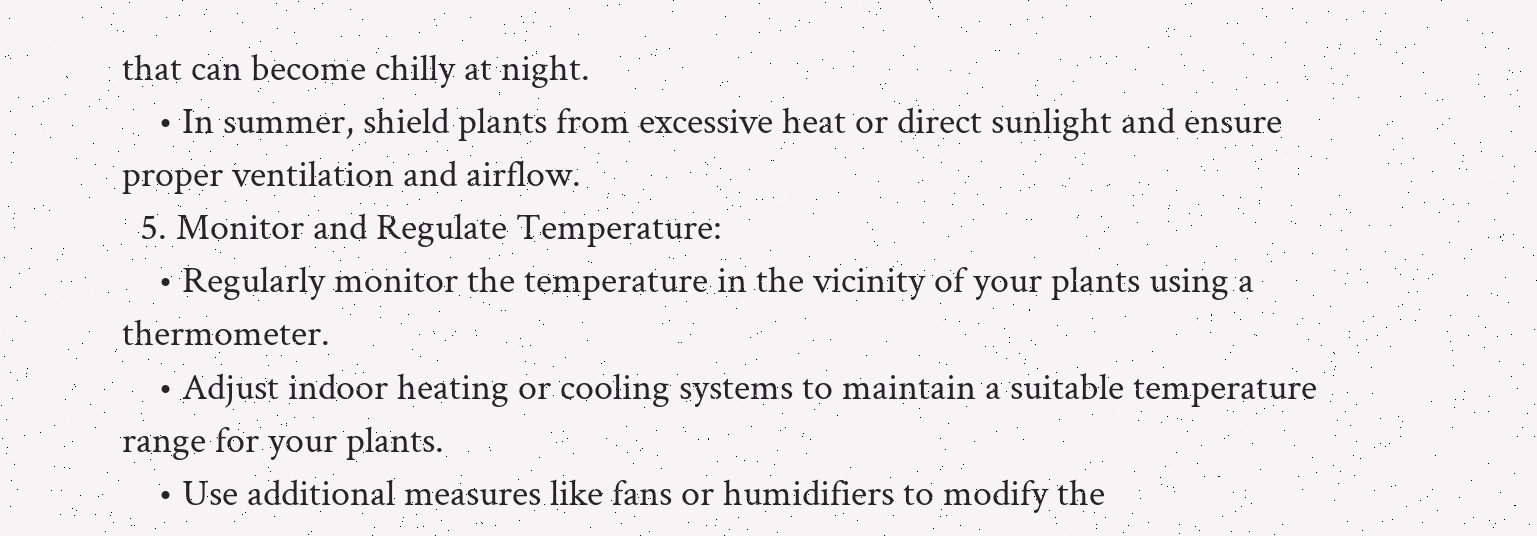that can become chilly at night.
    • In summer, shield plants from excessive heat or direct sunlight and ensure proper ventilation and airflow.
  5. Monitor and Regulate Temperature:
    • Regularly monitor the temperature in the vicinity of your plants using a thermometer.
    • Adjust indoor heating or cooling systems to maintain a suitable temperature range for your plants.
    • Use additional measures like fans or humidifiers to modify the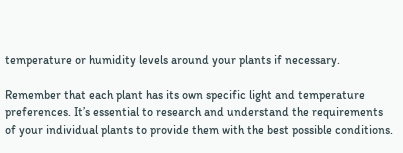temperature or humidity levels around your plants if necessary.

Remember that each plant has its own specific light and temperature preferences. It’s essential to research and understand the requirements of your individual plants to provide them with the best possible conditions.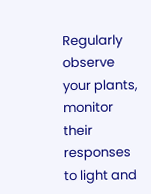Regularly observe your plants, monitor their responses to light and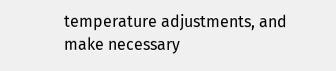temperature adjustments, and make necessary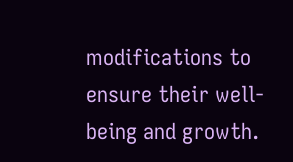modifications to ensure their well-being and growth.